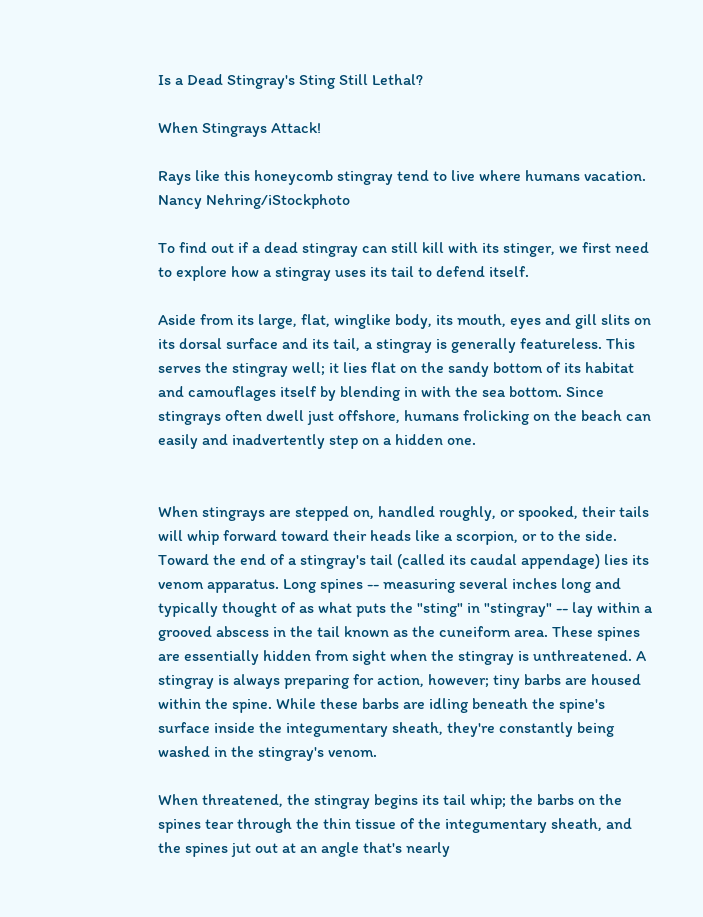Is a Dead Stingray's Sting Still Lethal?

When Stingrays Attack!

Rays like this honeycomb stingray tend to live where humans vacation.
Nancy Nehring/iStockphoto

To find out if a dead stingray can still kill with its stinger, we first need to explore how a stingray uses its tail to defend itself.

Aside from its large, flat, winglike body, its mouth, eyes and gill slits on its dorsal surface and its tail, a stingray is generally featureless. This serves the stingray well; it lies flat on the sandy bottom of its habitat and camouflages itself by blending in with the sea bottom. Since stingrays often dwell just offshore, humans frolicking on the beach can easily and inadvertently step on a hidden one.


When stingrays are stepped on, handled roughly, or spooked, their tails will whip forward toward their heads like a scorpion, or to the side. Toward the end of a stingray's tail (called its caudal appendage) lies its venom apparatus. Long spines -- measuring several inches long and typically thought of as what puts the "sting" in "stingray" -- lay within a grooved abscess in the tail known as the cuneiform area. These spines are essentially hidden from sight when the stingray is unthreatened. A stingray is always preparing for action, however; tiny barbs are housed within the spine. While these barbs are idling beneath the spine's surface inside the integumentary sheath, they're constantly being washed in the stingray's venom.

When threatened, the stingray begins its tail whip; the barbs on the spines tear through the thin tissue of the integumentary sheath, and the spines jut out at an angle that's nearly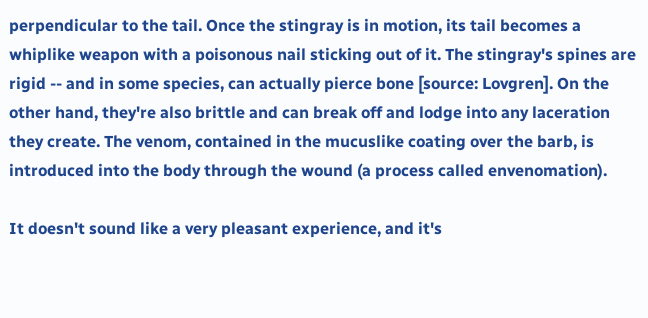perpendicular to the tail. Once the stingray is in motion, its tail becomes a whiplike weapon with a poisonous nail sticking out of it. The stingray's spines are rigid -- and in some species, can actually pierce bone [source: Lovgren]. On the other hand, they're also brittle and can break off and lodge into any laceration they create. The venom, contained in the mucuslike coating over the barb, is introduced into the body through the wound (a process called envenomation).

It doesn't sound like a very pleasant experience, and it's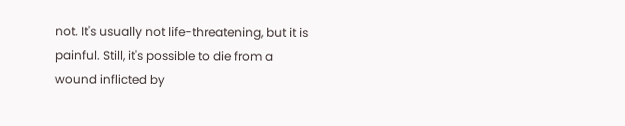not. It's usually not life-threatening, but it is painful. Still, it's possible to die from a wound inflicted by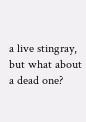a live stingray, but what about a dead one?